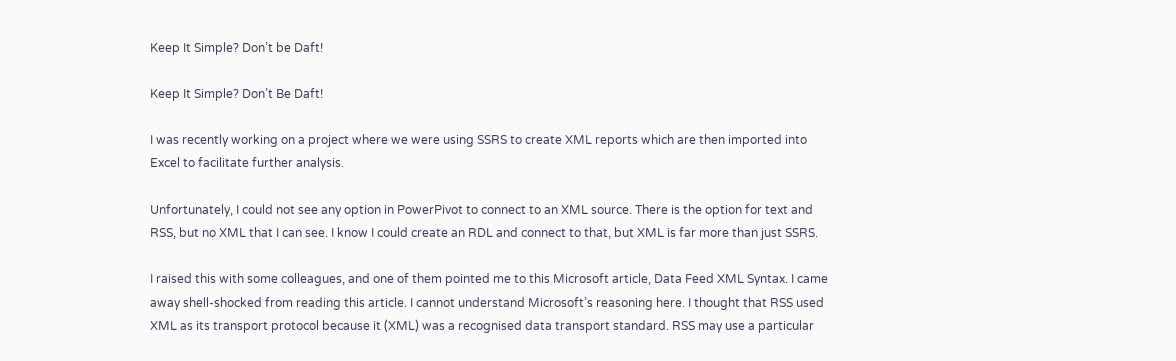Keep It Simple? Don’t be Daft!

Keep It Simple? Don’t Be Daft!

I was recently working on a project where we were using SSRS to create XML reports which are then imported into Excel to facilitate further analysis.

Unfortunately, I could not see any option in PowerPivot to connect to an XML source. There is the option for text and RSS, but no XML that I can see. I know I could create an RDL and connect to that, but XML is far more than just SSRS.

I raised this with some colleagues, and one of them pointed me to this Microsoft article, Data Feed XML Syntax. I came away shell-shocked from reading this article. I cannot understand Microsoft’s reasoning here. I thought that RSS used XML as its transport protocol because it (XML) was a recognised data transport standard. RSS may use a particular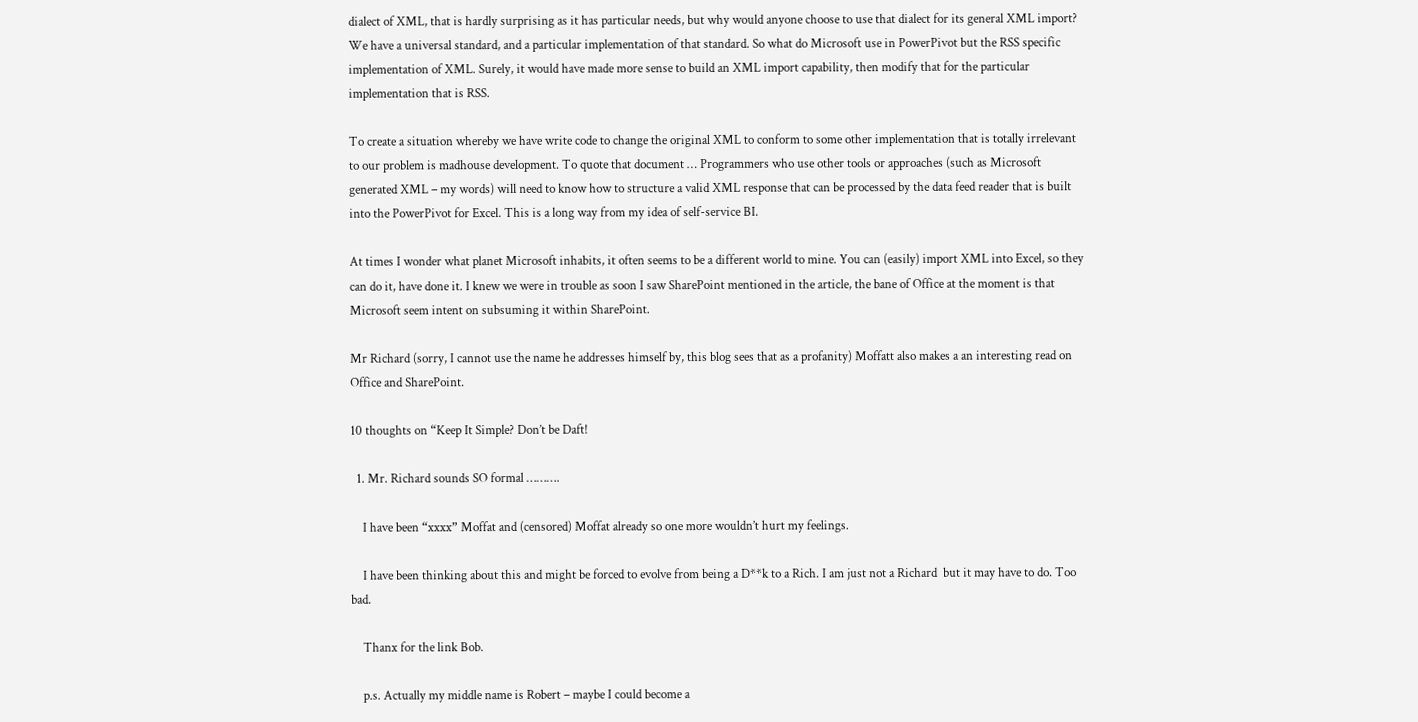dialect of XML, that is hardly surprising as it has particular needs, but why would anyone choose to use that dialect for its general XML import? We have a universal standard, and a particular implementation of that standard. So what do Microsoft use in PowerPivot but the RSS specific implementation of XML. Surely, it would have made more sense to build an XML import capability, then modify that for the particular implementation that is RSS.

To create a situation whereby we have write code to change the original XML to conform to some other implementation that is totally irrelevant to our problem is madhouse development. To quote that document … Programmers who use other tools or approaches (such as Microsoft generated XML – my words) will need to know how to structure a valid XML response that can be processed by the data feed reader that is built into the PowerPivot for Excel. This is a long way from my idea of self-service BI.

At times I wonder what planet Microsoft inhabits, it often seems to be a different world to mine. You can (easily) import XML into Excel, so they can do it, have done it. I knew we were in trouble as soon I saw SharePoint mentioned in the article, the bane of Office at the moment is that Microsoft seem intent on subsuming it within SharePoint.

Mr Richard (sorry, I cannot use the name he addresses himself by, this blog sees that as a profanity) Moffatt also makes a an interesting read on Office and SharePoint.

10 thoughts on “Keep It Simple? Don’t be Daft!

  1. Mr. Richard sounds SO formal ……….

    I have been “xxxx” Moffat and (censored) Moffat already so one more wouldn’t hurt my feelings.

    I have been thinking about this and might be forced to evolve from being a D**k to a Rich. I am just not a Richard  but it may have to do. Too bad.

    Thanx for the link Bob.

    p.s. Actually my middle name is Robert – maybe I could become a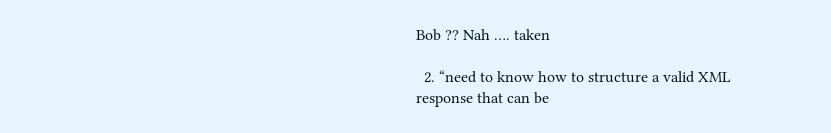Bob ?? Nah …. taken

  2. “need to know how to structure a valid XML response that can be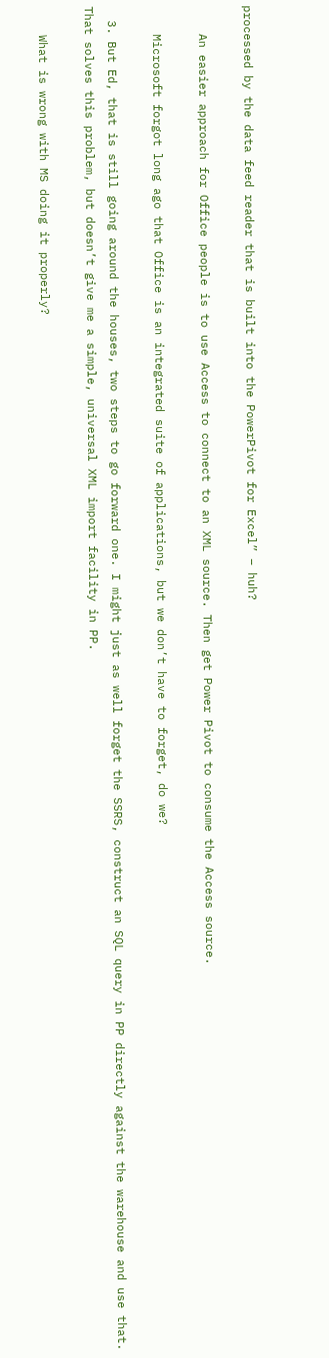processed by the data feed reader that is built into the PowerPivot for Excel” – huh?

    An easier approach for Office people is to use Access to connect to an XML source. Then get Power Pivot to consume the Access source.

    Microsoft forgot long ago that Office is an integrated suite of applications, but we don’t have to forget, do we?

  3. But Ed, that is still going around the houses, two steps to go forward one. I might just as well forget the SSRS, construct an SQL query in PP directly against the warehouse and use that. That solves this problem, but doesn’t give me a simple, universal XML import facility in PP.

    What is wrong with MS doing it properly?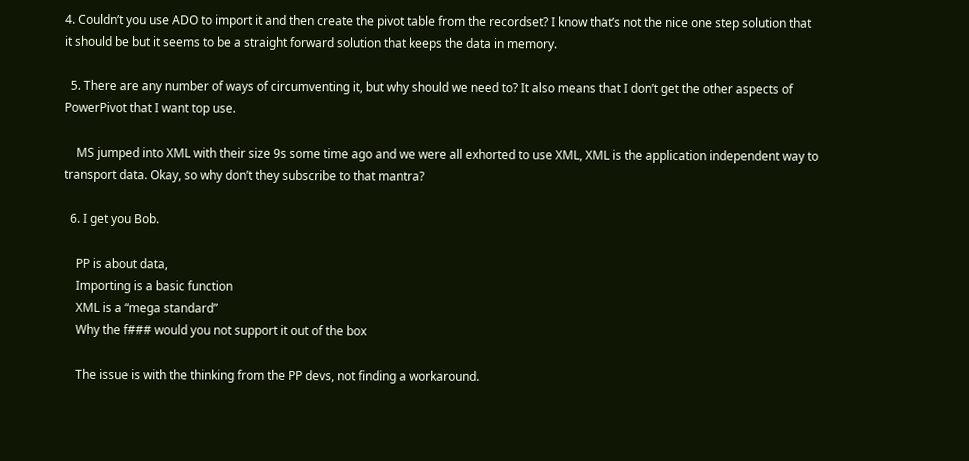4. Couldn’t you use ADO to import it and then create the pivot table from the recordset? I know that’s not the nice one step solution that it should be but it seems to be a straight forward solution that keeps the data in memory.

  5. There are any number of ways of circumventing it, but why should we need to? It also means that I don’t get the other aspects of PowerPivot that I want top use.

    MS jumped into XML with their size 9s some time ago and we were all exhorted to use XML, XML is the application independent way to transport data. Okay, so why don’t they subscribe to that mantra?

  6. I get you Bob.

    PP is about data,
    Importing is a basic function
    XML is a “mega standard”
    Why the f### would you not support it out of the box

    The issue is with the thinking from the PP devs, not finding a workaround.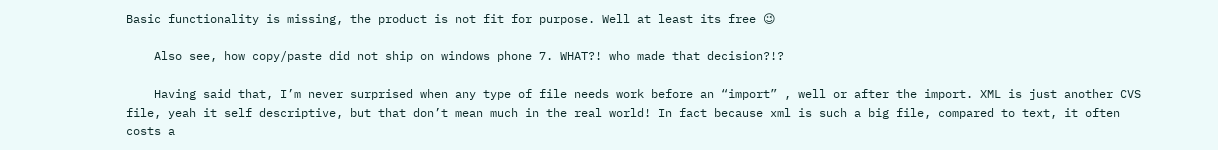Basic functionality is missing, the product is not fit for purpose. Well at least its free 😉

    Also see, how copy/paste did not ship on windows phone 7. WHAT?! who made that decision?!?

    Having said that, I’m never surprised when any type of file needs work before an “import” , well or after the import. XML is just another CVS file, yeah it self descriptive, but that don’t mean much in the real world! In fact because xml is such a big file, compared to text, it often costs a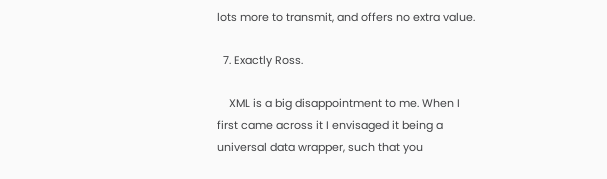lots more to transmit, and offers no extra value.

  7. Exactly Ross.

    XML is a big disappointment to me. When I first came across it I envisaged it being a universal data wrapper, such that you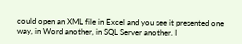could open an XML file in Excel and you see it presented one way, in Word another, in SQL Server another. I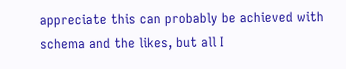appreciate this can probably be achieved with schema and the likes, but all I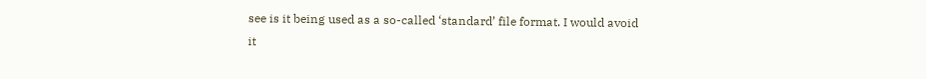see is it being used as a so-called ‘standard’ file format. I would avoid it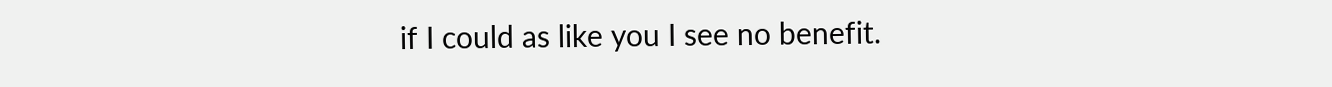if I could as like you I see no benefit.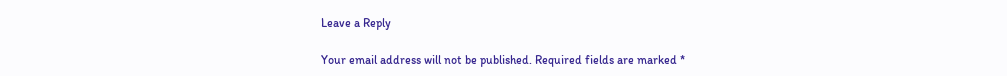Leave a Reply

Your email address will not be published. Required fields are marked *